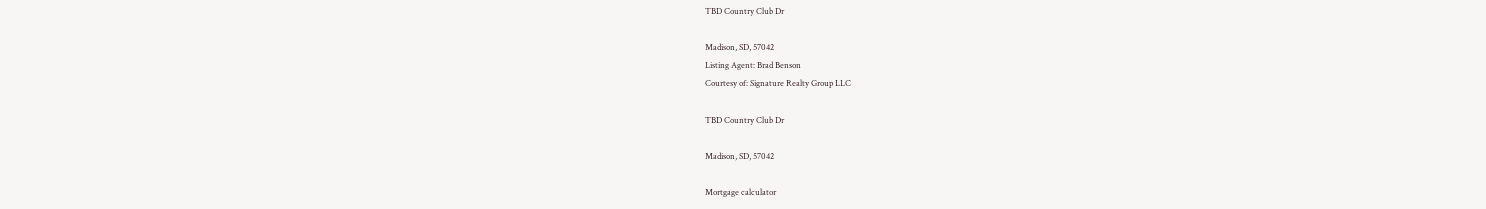TBD Country Club Dr

Madison, SD, 57042
Listing Agent: Brad Benson
Courtesy of: Signature Realty Group LLC

TBD Country Club Dr

Madison, SD, 57042

Mortgage calculator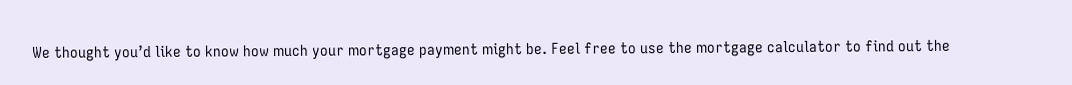We thought you’d like to know how much your mortgage payment might be. Feel free to use the mortgage calculator to find out the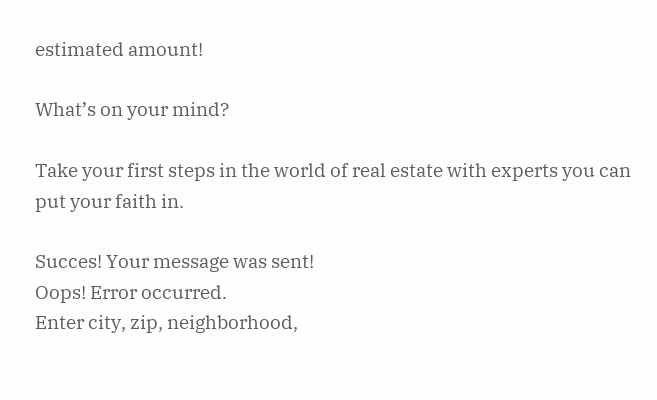estimated amount!

What’s on your mind?

Take your first steps in the world of real estate with experts you can put your faith in.

Succes! Your message was sent!
Oops! Error occurred.
Enter city, zip, neighborhood,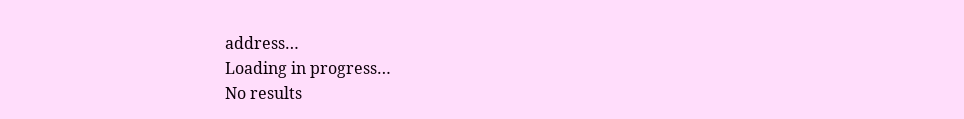address…
Loading in progress…
No results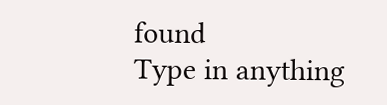found
Type in anything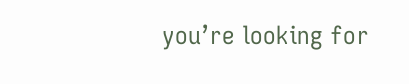you’re looking for